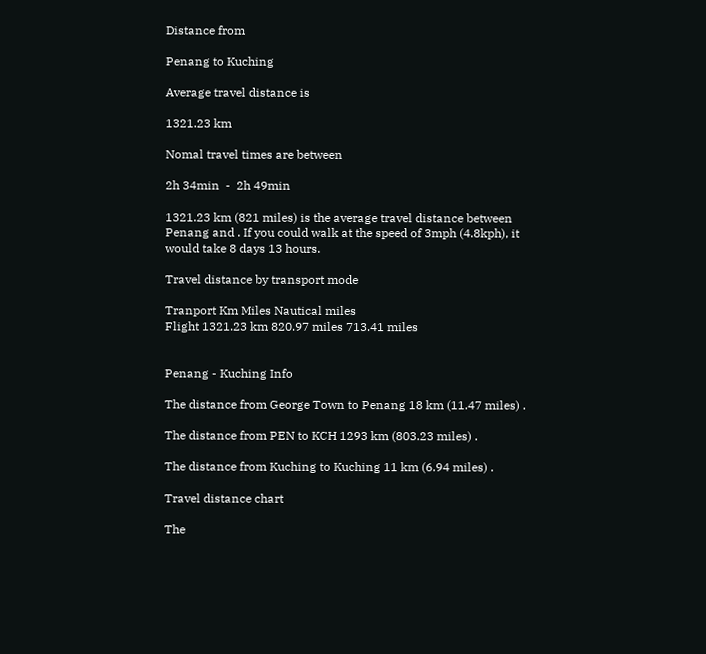Distance from

Penang to Kuching

Average travel distance is

1321.23 km

Nomal travel times are between

2h 34min  -  2h 49min

1321.23 km (821 miles) is the average travel distance between Penang and . If you could walk at the speed of 3mph (4.8kph), it would take 8 days 13 hours.

Travel distance by transport mode

Tranport Km Miles Nautical miles
Flight 1321.23 km 820.97 miles 713.41 miles


Penang - Kuching Info

The distance from George Town to Penang 18 km (11.47 miles) .

The distance from PEN to KCH 1293 km (803.23 miles) .

The distance from Kuching to Kuching 11 km (6.94 miles) .

Travel distance chart

The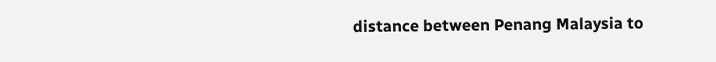distance between Penang Malaysia to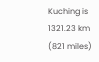Kuching is 1321.23 km (821 miles)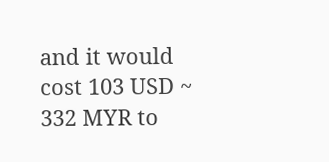and it would cost 103 USD ~ 332 MYR to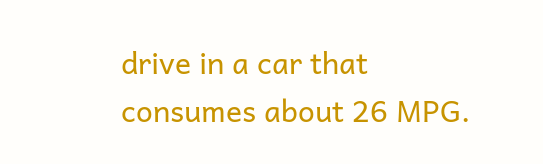drive in a car that consumes about 26 MPG.